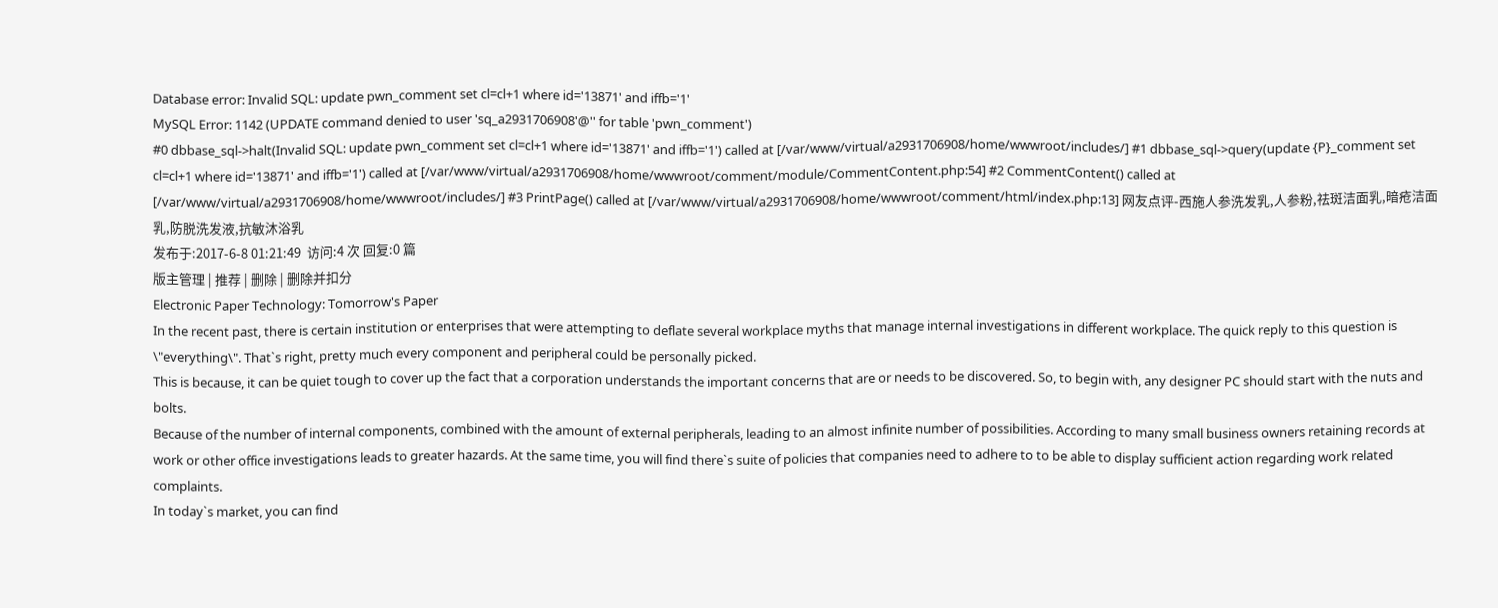Database error: Invalid SQL: update pwn_comment set cl=cl+1 where id='13871' and iffb='1'
MySQL Error: 1142 (UPDATE command denied to user 'sq_a2931706908'@'' for table 'pwn_comment')
#0 dbbase_sql->halt(Invalid SQL: update pwn_comment set cl=cl+1 where id='13871' and iffb='1') called at [/var/www/virtual/a2931706908/home/wwwroot/includes/] #1 dbbase_sql->query(update {P}_comment set cl=cl+1 where id='13871' and iffb='1') called at [/var/www/virtual/a2931706908/home/wwwroot/comment/module/CommentContent.php:54] #2 CommentContent() called at [/var/www/virtual/a2931706908/home/wwwroot/includes/] #3 PrintPage() called at [/var/www/virtual/a2931706908/home/wwwroot/comment/html/index.php:13] 网友点评-西施人参洗发乳,人参粉,祛斑洁面乳,暗疮洁面乳,防脱洗发液,抗敏沐浴乳
发布于:2017-6-8 01:21:49  访问:4 次 回复:0 篇
版主管理 | 推荐 | 删除 | 删除并扣分
Electronic Paper Technology: Tomorrow's Paper
In the recent past, there is certain institution or enterprises that were attempting to deflate several workplace myths that manage internal investigations in different workplace. The quick reply to this question is \"everything\". That`s right, pretty much every component and peripheral could be personally picked.
This is because, it can be quiet tough to cover up the fact that a corporation understands the important concerns that are or needs to be discovered. So, to begin with, any designer PC should start with the nuts and bolts.
Because of the number of internal components, combined with the amount of external peripherals, leading to an almost infinite number of possibilities. According to many small business owners retaining records at work or other office investigations leads to greater hazards. At the same time, you will find there`s suite of policies that companies need to adhere to to be able to display sufficient action regarding work related complaints.
In today`s market, you can find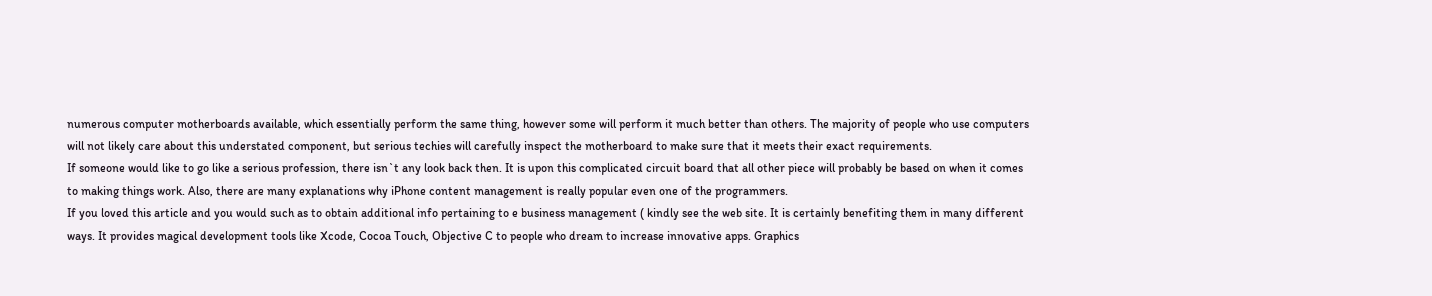numerous computer motherboards available, which essentially perform the same thing, however some will perform it much better than others. The majority of people who use computers will not likely care about this understated component, but serious techies will carefully inspect the motherboard to make sure that it meets their exact requirements.
If someone would like to go like a serious profession, there isn`t any look back then. It is upon this complicated circuit board that all other piece will probably be based on when it comes to making things work. Also, there are many explanations why iPhone content management is really popular even one of the programmers.
If you loved this article and you would such as to obtain additional info pertaining to e business management ( kindly see the web site. It is certainly benefiting them in many different ways. It provides magical development tools like Xcode, Cocoa Touch, Objective C to people who dream to increase innovative apps. Graphics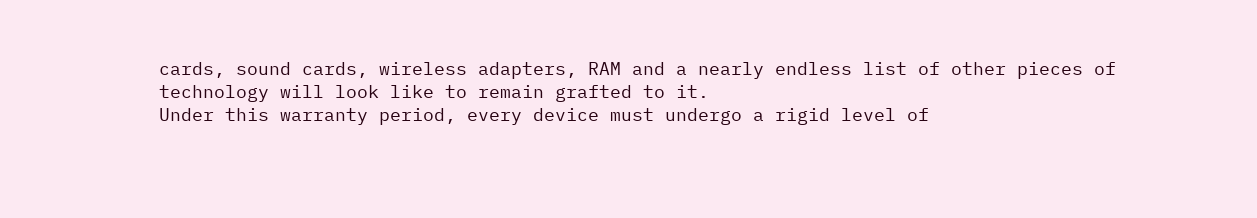cards, sound cards, wireless adapters, RAM and a nearly endless list of other pieces of technology will look like to remain grafted to it.
Under this warranty period, every device must undergo a rigid level of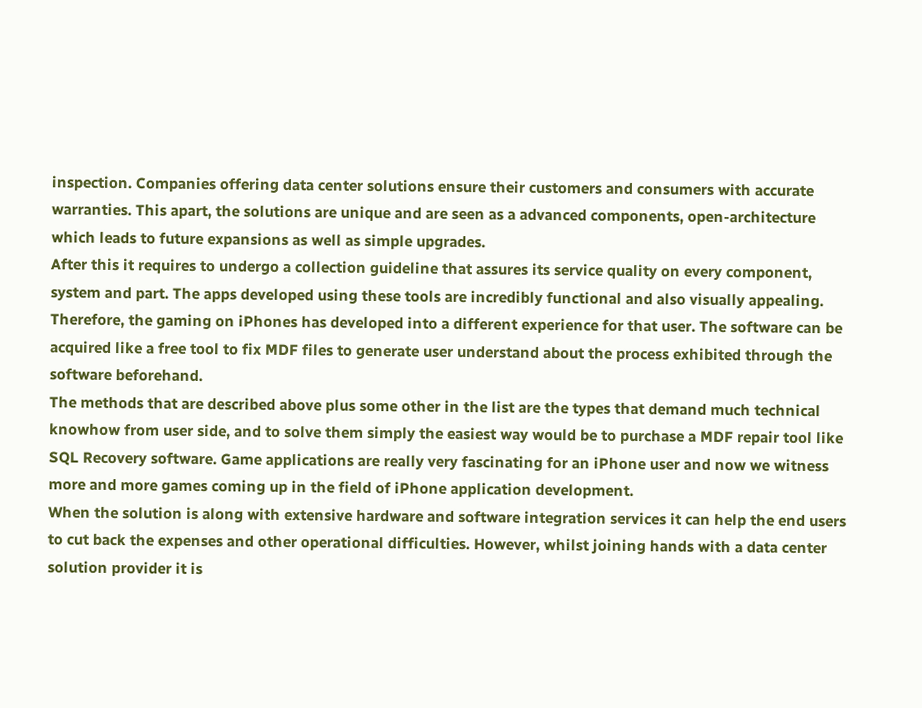inspection. Companies offering data center solutions ensure their customers and consumers with accurate warranties. This apart, the solutions are unique and are seen as a advanced components, open-architecture which leads to future expansions as well as simple upgrades.
After this it requires to undergo a collection guideline that assures its service quality on every component, system and part. The apps developed using these tools are incredibly functional and also visually appealing. Therefore, the gaming on iPhones has developed into a different experience for that user. The software can be acquired like a free tool to fix MDF files to generate user understand about the process exhibited through the software beforehand.
The methods that are described above plus some other in the list are the types that demand much technical knowhow from user side, and to solve them simply the easiest way would be to purchase a MDF repair tool like SQL Recovery software. Game applications are really very fascinating for an iPhone user and now we witness more and more games coming up in the field of iPhone application development.
When the solution is along with extensive hardware and software integration services it can help the end users to cut back the expenses and other operational difficulties. However, whilst joining hands with a data center solution provider it is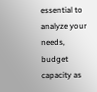essential to analyze your needs, budget capacity as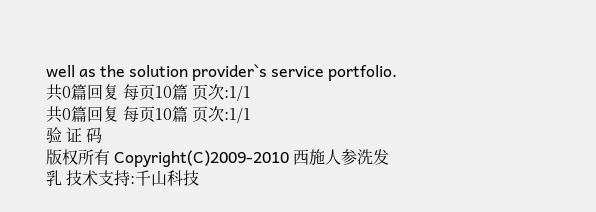well as the solution provider`s service portfolio.
共0篇回复 每页10篇 页次:1/1
共0篇回复 每页10篇 页次:1/1
验 证 码
版权所有 Copyright(C)2009-2010 西施人参洗发乳 技术支持:千山科技